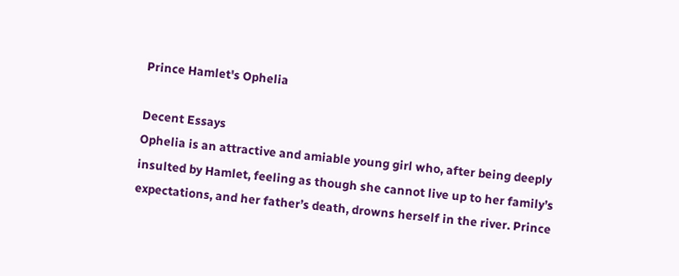Prince Hamlet's Ophelia

Decent Essays
Ophelia is an attractive and amiable young girl who, after being deeply insulted by Hamlet, feeling as though she cannot live up to her family’s expectations, and her father’s death, drowns herself in the river. Prince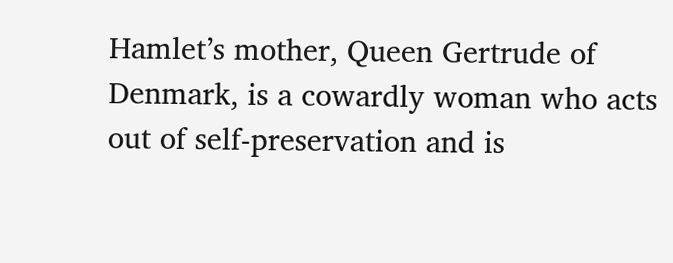Hamlet’s mother, Queen Gertrude of Denmark, is a cowardly woman who acts out of self-preservation and is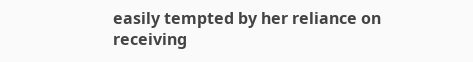easily tempted by her reliance on receiving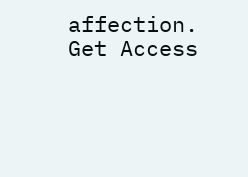affection.
Get Access